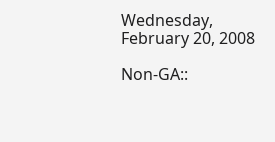Wednesday, February 20, 2008

Non-GA::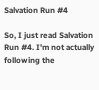Salvation Run #4

So, I just read Salvation Run #4. I'm not actually following the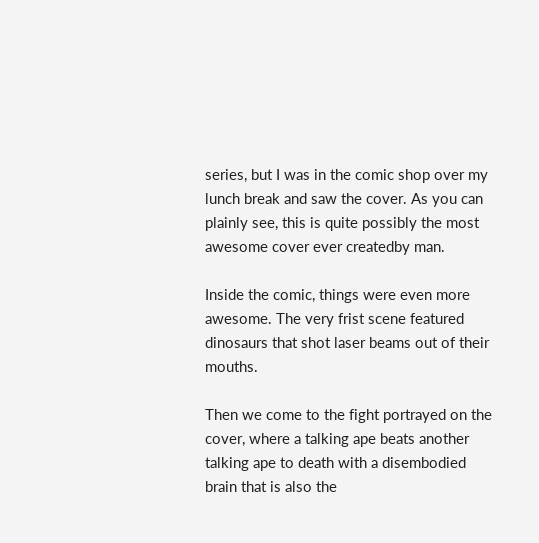series, but I was in the comic shop over my lunch break and saw the cover. As you can plainly see, this is quite possibly the most awesome cover ever createdby man.

Inside the comic, things were even more awesome. The very frist scene featured dinosaurs that shot laser beams out of their mouths.

Then we come to the fight portrayed on the cover, where a talking ape beats another talking ape to death with a disembodied brain that is also the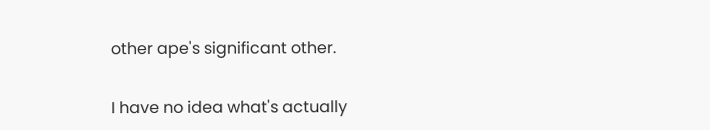other ape's significant other.

I have no idea what's actually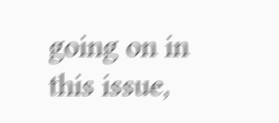going on in this issue,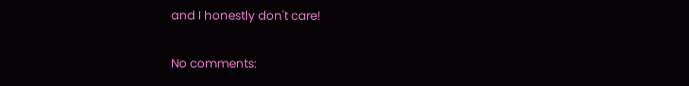and I honestly don't care!

No comments: